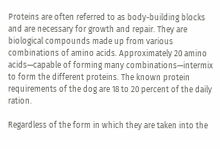Proteins are often referred to as body-building blocks and are necessary for growth and repair. They are biological compounds made up from various combinations of amino acids. Approximately 20 amino acids—capable of forming many combinations—intermix to form the different proteins. The known protein requirements of the dog are 18 to 20 percent of the daily ration.

Regardless of the form in which they are taken into the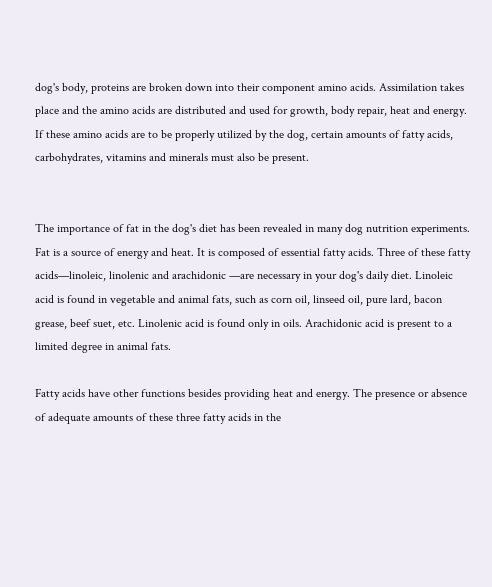dog's body, proteins are broken down into their component amino acids. Assimilation takes place and the amino acids are distributed and used for growth, body repair, heat and energy. If these amino acids are to be properly utilized by the dog, certain amounts of fatty acids, carbohydrates, vitamins and minerals must also be present.


The importance of fat in the dog's diet has been revealed in many dog nutrition experiments. Fat is a source of energy and heat. It is composed of essential fatty acids. Three of these fatty acids—linoleic, linolenic and arachidonic —are necessary in your dog's daily diet. Linoleic acid is found in vegetable and animal fats, such as corn oil, linseed oil, pure lard, bacon grease, beef suet, etc. Linolenic acid is found only in oils. Arachidonic acid is present to a limited degree in animal fats.

Fatty acids have other functions besides providing heat and energy. The presence or absence of adequate amounts of these three fatty acids in the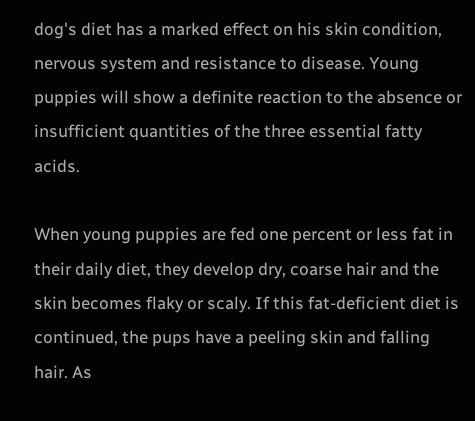dog's diet has a marked effect on his skin condition, nervous system and resistance to disease. Young puppies will show a definite reaction to the absence or insufficient quantities of the three essential fatty acids.

When young puppies are fed one percent or less fat in their daily diet, they develop dry, coarse hair and the skin becomes flaky or scaly. If this fat-deficient diet is continued, the pups have a peeling skin and falling hair. As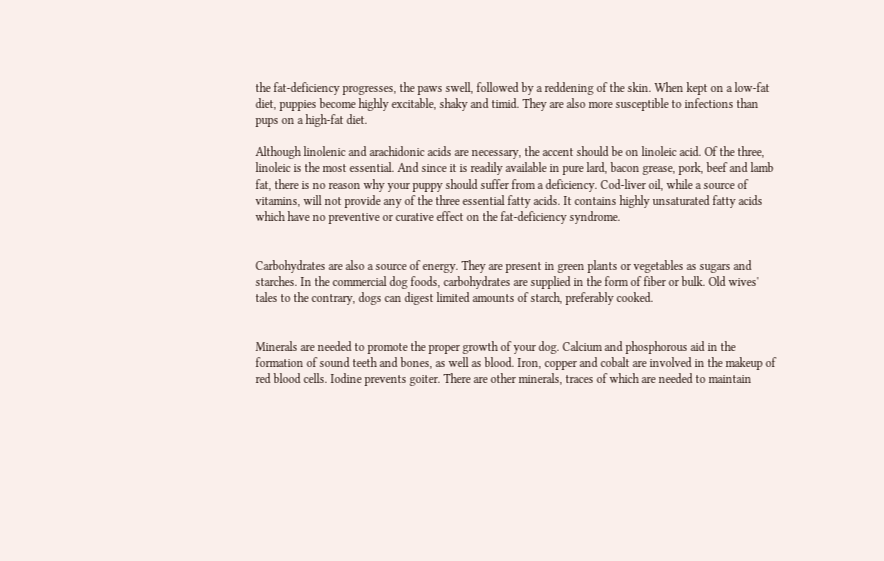the fat-deficiency progresses, the paws swell, followed by a reddening of the skin. When kept on a low-fat diet, puppies become highly excitable, shaky and timid. They are also more susceptible to infections than pups on a high-fat diet.

Although linolenic and arachidonic acids are necessary, the accent should be on linoleic acid. Of the three, linoleic is the most essential. And since it is readily available in pure lard, bacon grease, pork, beef and lamb fat, there is no reason why your puppy should suffer from a deficiency. Cod-liver oil, while a source of vitamins, will not provide any of the three essential fatty acids. It contains highly unsaturated fatty acids which have no preventive or curative effect on the fat-deficiency syndrome.


Carbohydrates are also a source of energy. They are present in green plants or vegetables as sugars and starches. In the commercial dog foods, carbohydrates are supplied in the form of fiber or bulk. Old wives' tales to the contrary, dogs can digest limited amounts of starch, preferably cooked.


Minerals are needed to promote the proper growth of your dog. Calcium and phosphorous aid in the formation of sound teeth and bones, as well as blood. Iron, copper and cobalt are involved in the makeup of red blood cells. Iodine prevents goiter. There are other minerals, traces of which are needed to maintain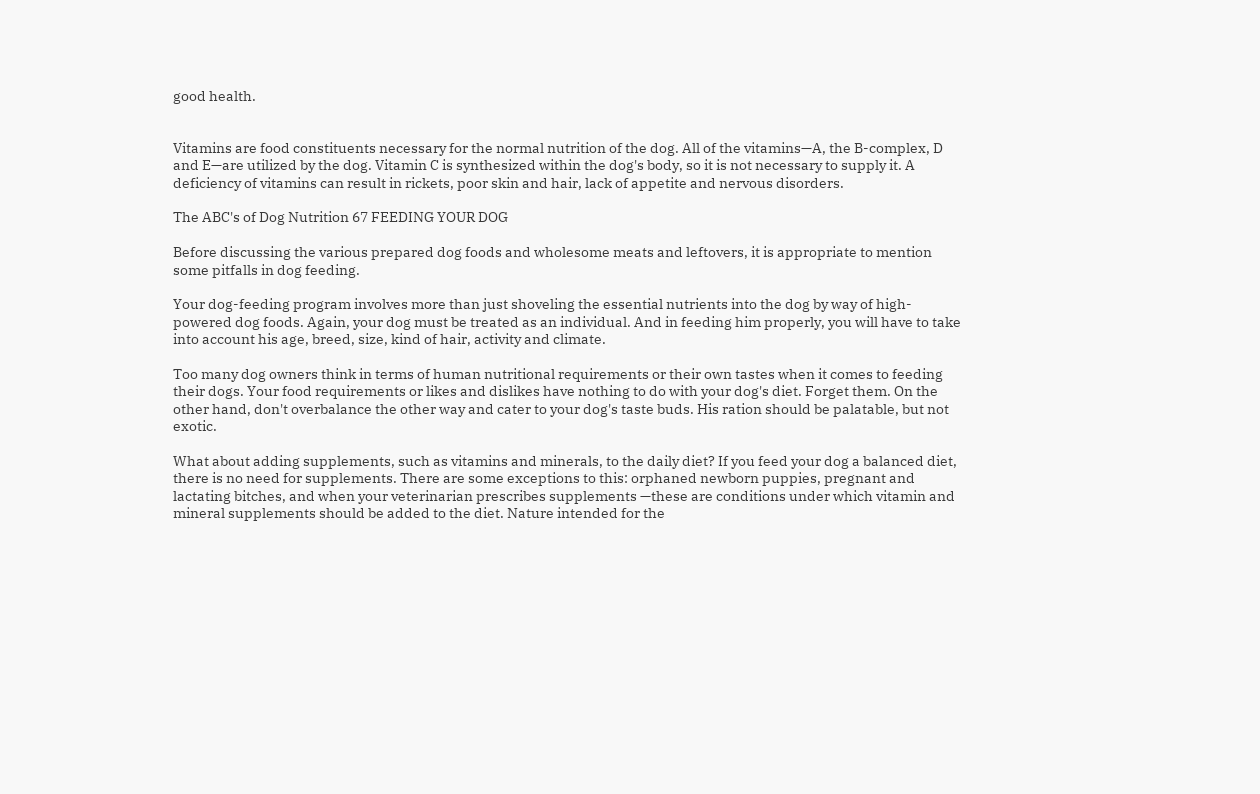good health.


Vitamins are food constituents necessary for the normal nutrition of the dog. All of the vitamins—A, the B-complex, D and E—are utilized by the dog. Vitamin C is synthesized within the dog's body, so it is not necessary to supply it. A deficiency of vitamins can result in rickets, poor skin and hair, lack of appetite and nervous disorders.

The ABC's of Dog Nutrition 67 FEEDING YOUR DOG

Before discussing the various prepared dog foods and wholesome meats and leftovers, it is appropriate to mention some pitfalls in dog feeding.

Your dog-feeding program involves more than just shoveling the essential nutrients into the dog by way of high-powered dog foods. Again, your dog must be treated as an individual. And in feeding him properly, you will have to take into account his age, breed, size, kind of hair, activity and climate.

Too many dog owners think in terms of human nutritional requirements or their own tastes when it comes to feeding their dogs. Your food requirements or likes and dislikes have nothing to do with your dog's diet. Forget them. On the other hand, don't overbalance the other way and cater to your dog's taste buds. His ration should be palatable, but not exotic.

What about adding supplements, such as vitamins and minerals, to the daily diet? If you feed your dog a balanced diet, there is no need for supplements. There are some exceptions to this: orphaned newborn puppies, pregnant and lactating bitches, and when your veterinarian prescribes supplements —these are conditions under which vitamin and mineral supplements should be added to the diet. Nature intended for the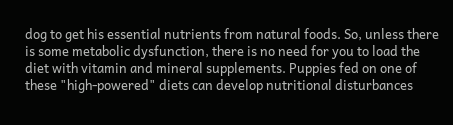dog to get his essential nutrients from natural foods. So, unless there is some metabolic dysfunction, there is no need for you to load the diet with vitamin and mineral supplements. Puppies fed on one of these "high-powered" diets can develop nutritional disturbances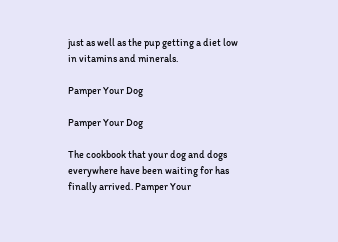just as well as the pup getting a diet low in vitamins and minerals.

Pamper Your Dog

Pamper Your Dog

The cookbook that your dog and dogs everywhere have been waiting for has finally arrived. Pamper Your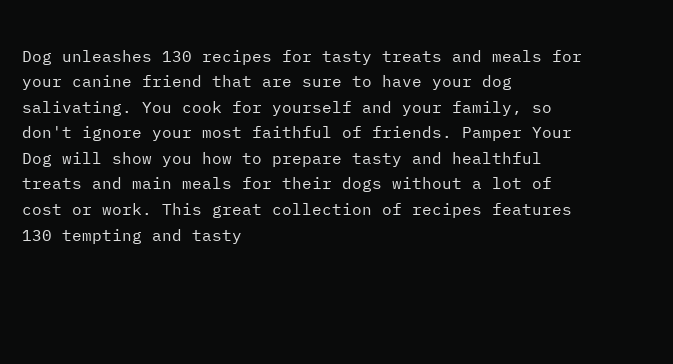Dog unleashes 130 recipes for tasty treats and meals for your canine friend that are sure to have your dog salivating. You cook for yourself and your family, so don't ignore your most faithful of friends. Pamper Your Dog will show you how to prepare tasty and healthful treats and main meals for their dogs without a lot of cost or work. This great collection of recipes features 130 tempting and tasty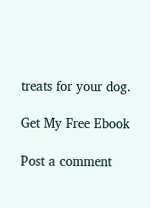treats for your dog.

Get My Free Ebook

Post a comment